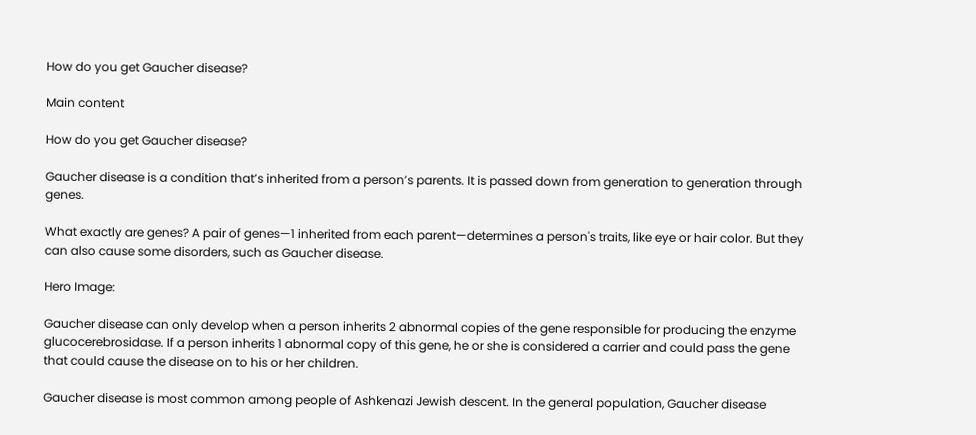How do you get Gaucher disease?

Main content

How do you get Gaucher disease?

Gaucher disease is a condition that’s inherited from a person’s parents. It is passed down from generation to generation through genes.

What exactly are genes? A pair of genes—1 inherited from each parent—determines a person's traits, like eye or hair color. But they can also cause some disorders, such as Gaucher disease.

Hero Image:

Gaucher disease can only develop when a person inherits 2 abnormal copies of the gene responsible for producing the enzyme glucocerebrosidase. If a person inherits 1 abnormal copy of this gene, he or she is considered a carrier and could pass the gene that could cause the disease on to his or her children.

Gaucher disease is most common among people of Ashkenazi Jewish descent. In the general population, Gaucher disease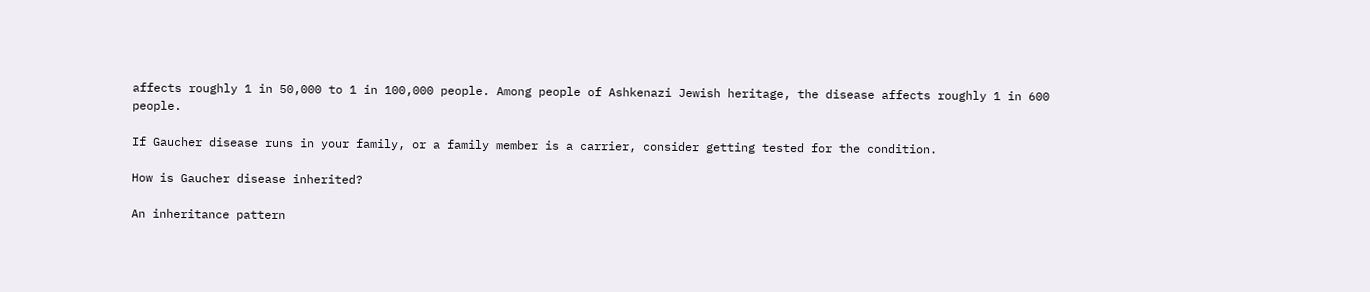affects roughly 1 in 50,000 to 1 in 100,000 people. Among people of Ashkenazi Jewish heritage, the disease affects roughly 1 in 600 people.

If Gaucher disease runs in your family, or a family member is a carrier, consider getting tested for the condition.

How is Gaucher disease inherited?

An inheritance pattern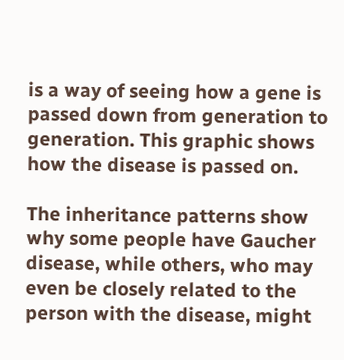is a way of seeing how a gene is passed down from generation to generation. This graphic shows how the disease is passed on.

The inheritance patterns show why some people have Gaucher disease, while others, who may even be closely related to the person with the disease, might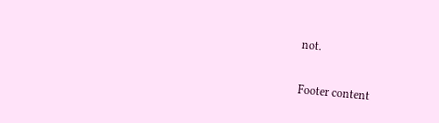not.

Footer content